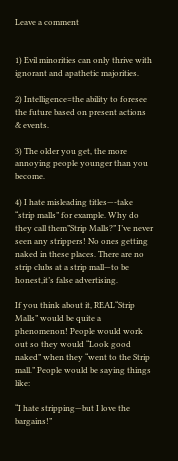Leave a comment


1) Evil minorities can only thrive with ignorant and apathetic majorities.

2) Intelligence=the ability to foresee the future based on present actions & events.

3) The older you get, the more annoying people younger than you become.

4) I hate misleading titles—-take “strip malls” for example. Why do they call them”Strip Malls?” I’ve never seen any strippers! No ones getting naked in these places. There are no strip clubs at a strip mall—to be honest,it’s false advertising.

If you think about it, REAL“Strip Malls” would be quite a phenomenon! People would work out so they would “Look good naked” when they “went to the Strip mall.” People would be saying things like:

“I hate stripping—but I love the bargains!”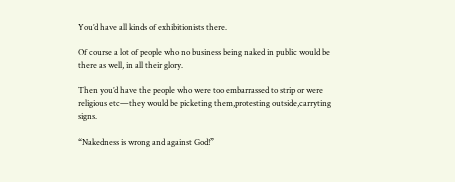You’d have all kinds of exhibitionists there.

Of course a lot of people who no business being naked in public would be there as well, in all their glory.

Then you’d have the people who were too embarrassed to strip or were religious etc—they would be picketing them,protesting outside,carryting signs.

“Nakedness is wrong and against God!”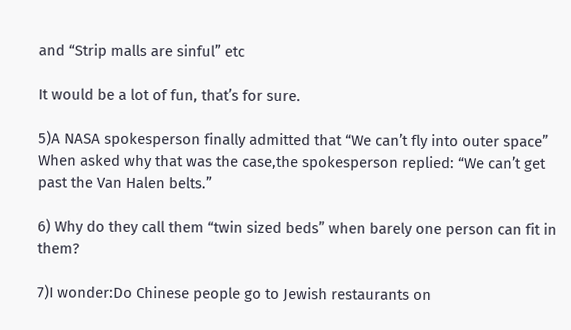and “Strip malls are sinful” etc

It would be a lot of fun, that’s for sure.

5)A NASA spokesperson finally admitted that “We can’t fly into outer space” When asked why that was the case,the spokesperson replied: “We can’t get past the Van Halen belts.”

6) Why do they call them “twin sized beds” when barely one person can fit in them?

7)I wonder:Do Chinese people go to Jewish restaurants on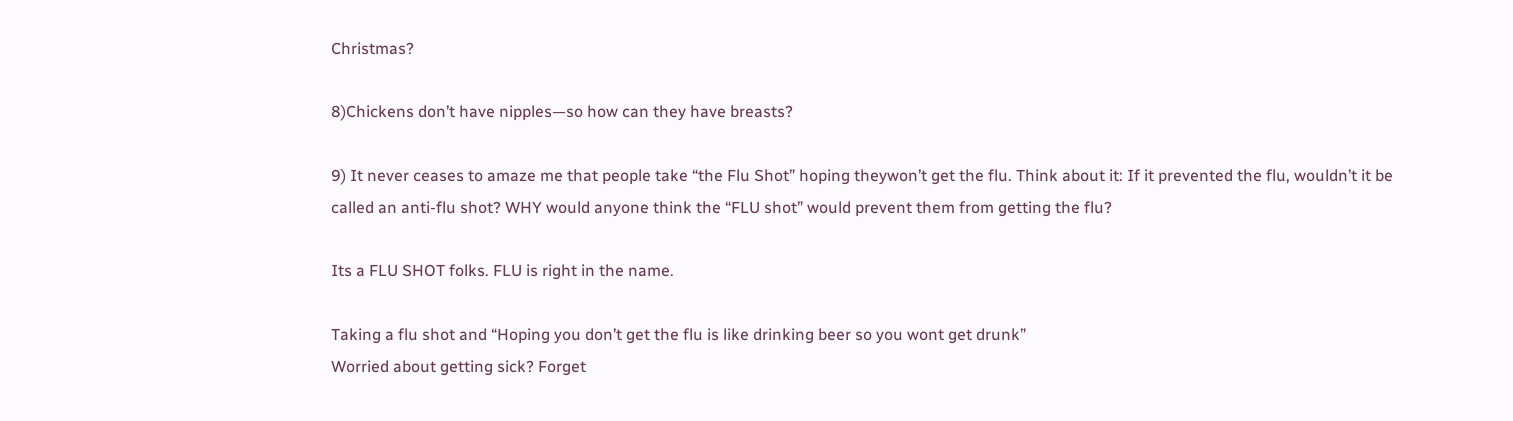Christmas?

8)Chickens don’t have nipples—so how can they have breasts?

9) It never ceases to amaze me that people take “the Flu Shot” hoping theywon’t get the flu. Think about it: If it prevented the flu, wouldn’t it be called an anti-flu shot? WHY would anyone think the “FLU shot” would prevent them from getting the flu?

Its a FLU SHOT folks. FLU is right in the name.

Taking a flu shot and “Hoping you don’t get the flu is like drinking beer so you wont get drunk”
Worried about getting sick? Forget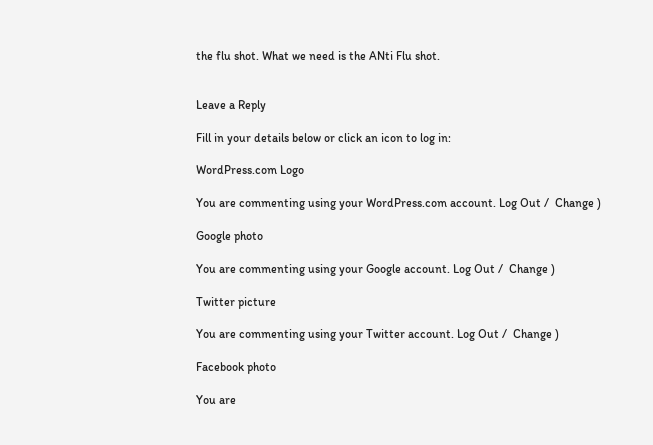the flu shot. What we need is the ANti Flu shot.


Leave a Reply

Fill in your details below or click an icon to log in:

WordPress.com Logo

You are commenting using your WordPress.com account. Log Out /  Change )

Google photo

You are commenting using your Google account. Log Out /  Change )

Twitter picture

You are commenting using your Twitter account. Log Out /  Change )

Facebook photo

You are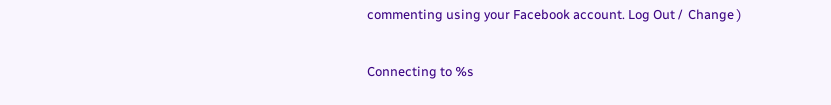commenting using your Facebook account. Log Out /  Change )

Connecting to %s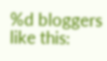%d bloggers like this: